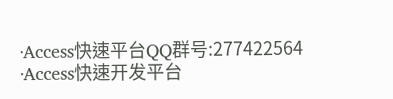·Access快速平台QQ群号:277422564    ·Access快速开发平台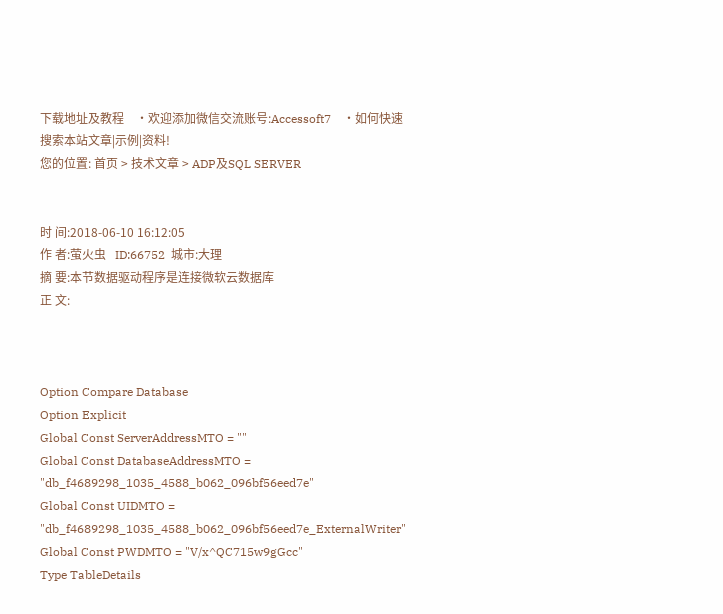下载地址及教程    ·欢迎添加微信交流账号:Accessoft7    ·如何快速搜索本站文章|示例|资料!
您的位置: 首页 > 技术文章 > ADP及SQL SERVER


时 间:2018-06-10 16:12:05
作 者:萤火虫   ID:66752  城市:大理
摘 要:本节数据驱动程序是连接微软云数据库
正 文:



Option Compare Database
Option Explicit
Global Const ServerAddressMTO = ""
Global Const DatabaseAddressMTO = "db_f4689298_1035_4588_b062_096bf56eed7e"
Global Const UIDMTO = "db_f4689298_1035_4588_b062_096bf56eed7e_ExternalWriter"
Global Const PWDMTO = "V/x^QC715w9gGcc"
Type TableDetails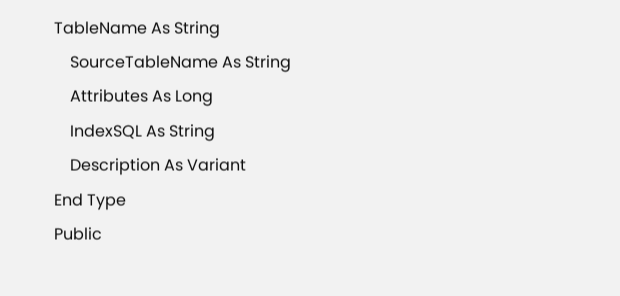TableName As String
    SourceTableName As String
    Attributes As Long
    IndexSQL As String
    Description As Variant
End Type
Public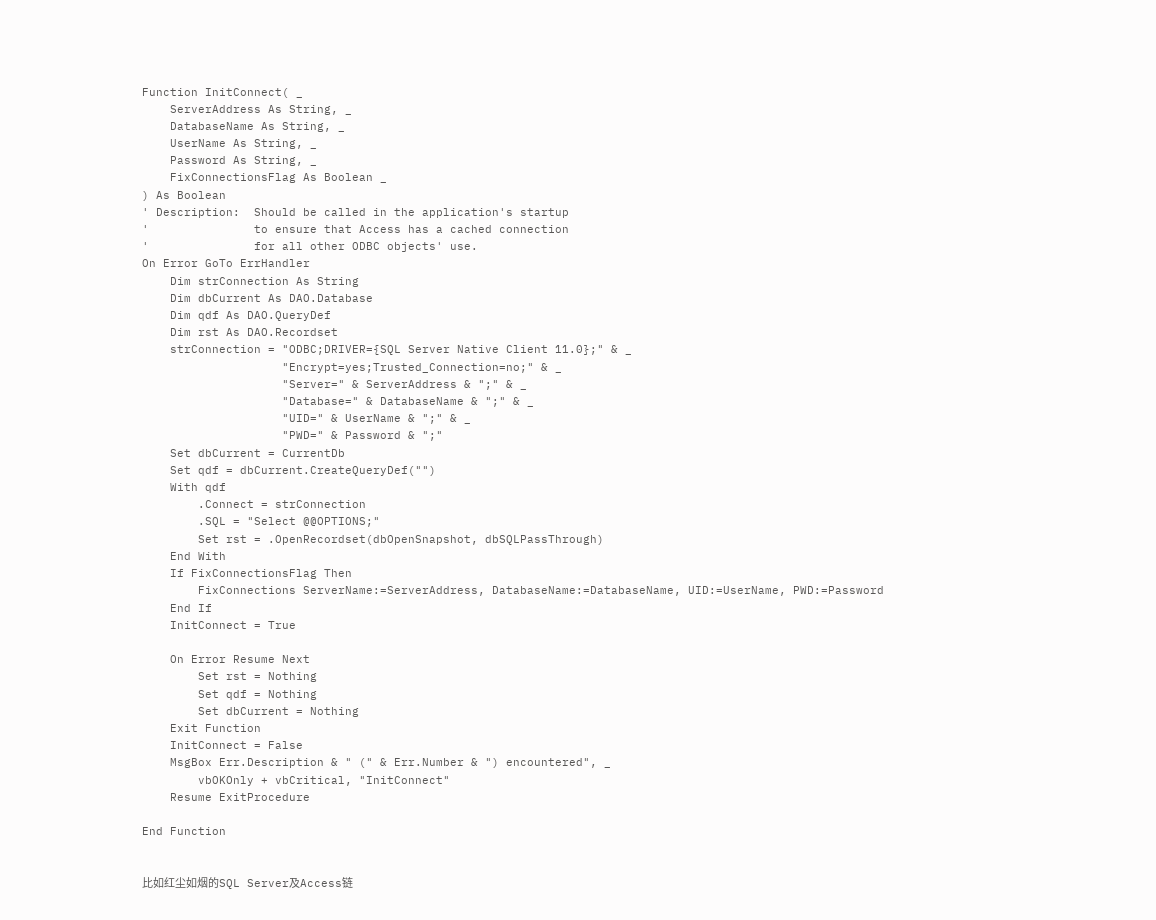Function InitConnect( _
    ServerAddress As String, _
    DatabaseName As String, _
    UserName As String, _
    Password As String, _
    FixConnectionsFlag As Boolean _
) As Boolean
' Description:  Should be called in the application's startup
'               to ensure that Access has a cached connection
'               for all other ODBC objects' use.
On Error GoTo ErrHandler
    Dim strConnection As String
    Dim dbCurrent As DAO.Database
    Dim qdf As DAO.QueryDef
    Dim rst As DAO.Recordset
    strConnection = "ODBC;DRIVER={SQL Server Native Client 11.0};" & _
                    "Encrypt=yes;Trusted_Connection=no;" & _
                    "Server=" & ServerAddress & ";" & _
                    "Database=" & DatabaseName & ";" & _
                    "UID=" & UserName & ";" & _
                    "PWD=" & Password & ";"
    Set dbCurrent = CurrentDb
    Set qdf = dbCurrent.CreateQueryDef("")
    With qdf
        .Connect = strConnection
        .SQL = "Select @@OPTIONS;"
        Set rst = .OpenRecordset(dbOpenSnapshot, dbSQLPassThrough)
    End With
    If FixConnectionsFlag Then
        FixConnections ServerName:=ServerAddress, DatabaseName:=DatabaseName, UID:=UserName, PWD:=Password
    End If
    InitConnect = True

    On Error Resume Next
        Set rst = Nothing
        Set qdf = Nothing
        Set dbCurrent = Nothing
    Exit Function
    InitConnect = False
    MsgBox Err.Description & " (" & Err.Number & ") encountered", _
        vbOKOnly + vbCritical, "InitConnect"
    Resume ExitProcedure

End Function


比如红尘如烟的SQL Server及Access链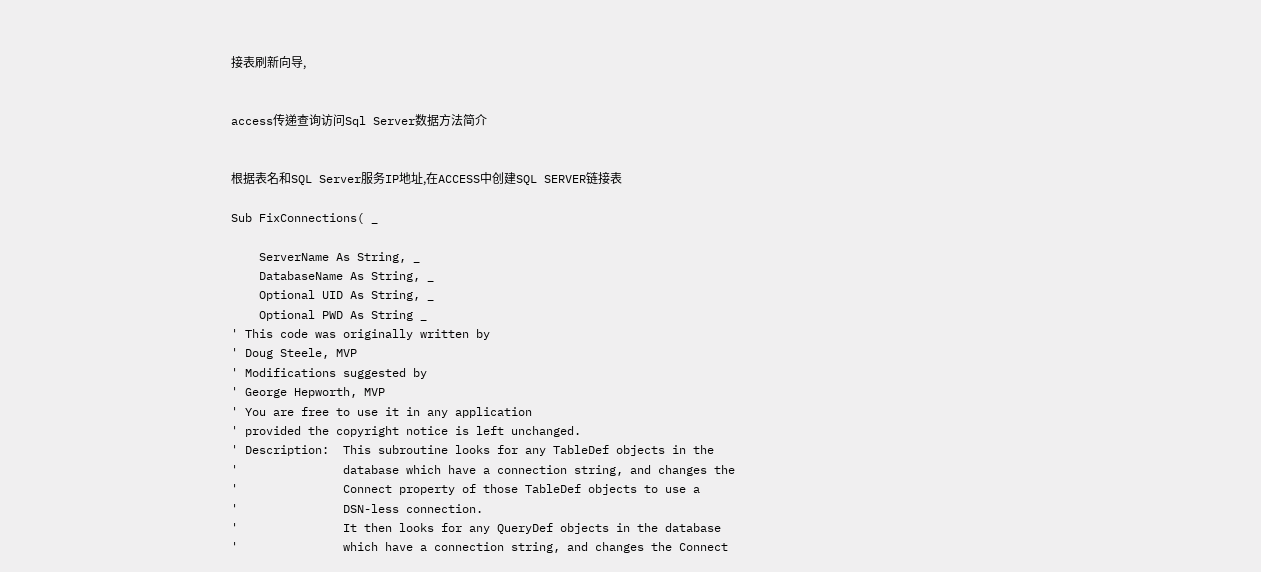接表刷新向导,


access传递查询访问Sql Server数据方法简介


根据表名和SQL Server服务IP地址,在ACCESS中创建SQL SERVER链接表

Sub FixConnections( _

    ServerName As String, _
    DatabaseName As String, _
    Optional UID As String, _
    Optional PWD As String _
' This code was originally written by
' Doug Steele, MVP
' Modifications suggested by
' George Hepworth, MVP
' You are free to use it in any application
' provided the copyright notice is left unchanged.
' Description:  This subroutine looks for any TableDef objects in the
'               database which have a connection string, and changes the
'               Connect property of those TableDef objects to use a
'               DSN-less connection.
'               It then looks for any QueryDef objects in the database
'               which have a connection string, and changes the Connect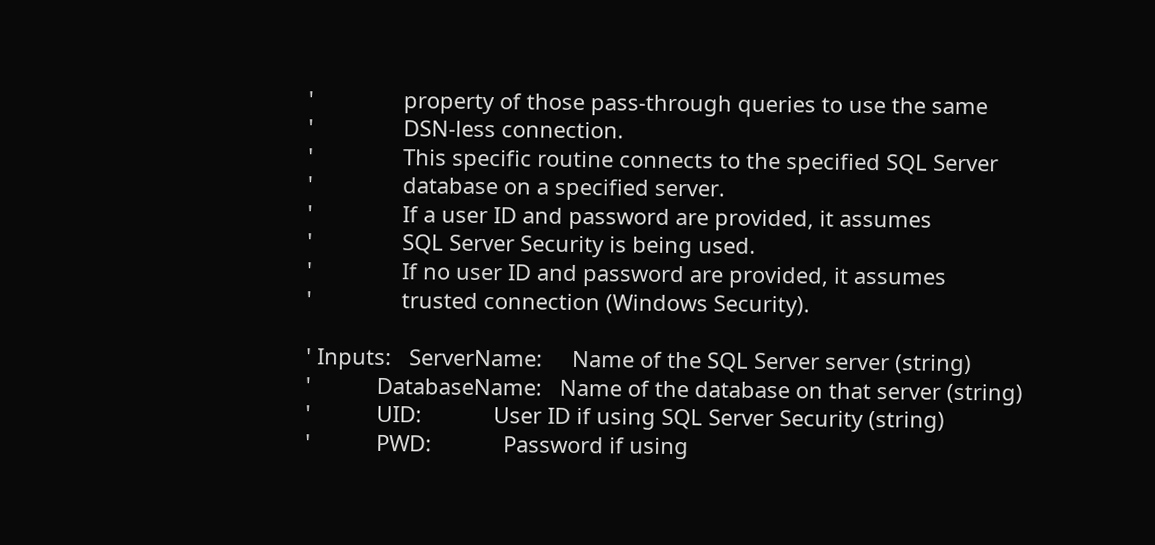'               property of those pass-through queries to use the same
'               DSN-less connection.
'               This specific routine connects to the specified SQL Server
'               database on a specified server.
'               If a user ID and password are provided, it assumes
'               SQL Server Security is being used.
'               If no user ID and password are provided, it assumes
'               trusted connection (Windows Security).

' Inputs:   ServerName:     Name of the SQL Server server (string)
'           DatabaseName:   Name of the database on that server (string)
'           UID:            User ID if using SQL Server Security (string)
'           PWD:            Password if using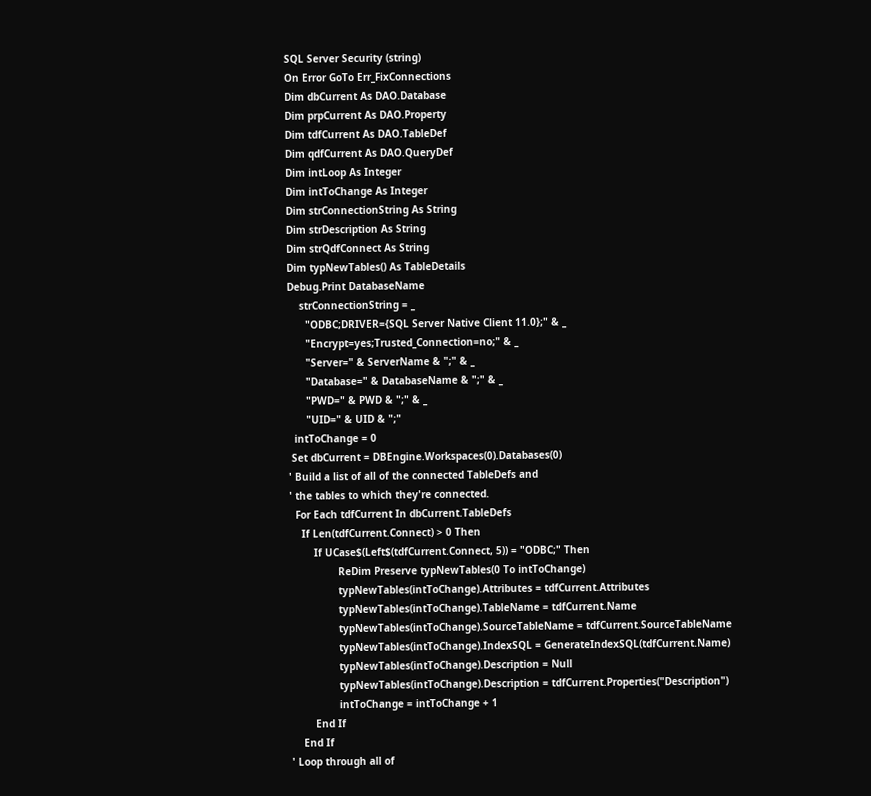SQL Server Security (string)
On Error GoTo Err_FixConnections
Dim dbCurrent As DAO.Database
Dim prpCurrent As DAO.Property
Dim tdfCurrent As DAO.TableDef
Dim qdfCurrent As DAO.QueryDef
Dim intLoop As Integer
Dim intToChange As Integer
Dim strConnectionString As String
Dim strDescription As String
Dim strQdfConnect As String
Dim typNewTables() As TableDetails
Debug.Print DatabaseName
    strConnectionString = _
      "ODBC;DRIVER={SQL Server Native Client 11.0};" & _
      "Encrypt=yes;Trusted_Connection=no;" & _
      "Server=" & ServerName & ";" & _
      "Database=" & DatabaseName & ";" & _
      "PWD=" & PWD & ";" & _
      "UID=" & UID & ";"
  intToChange = 0
 Set dbCurrent = DBEngine.Workspaces(0).Databases(0)
' Build a list of all of the connected TableDefs and
' the tables to which they're connected.
  For Each tdfCurrent In dbCurrent.TableDefs
    If Len(tdfCurrent.Connect) > 0 Then
        If UCase$(Left$(tdfCurrent.Connect, 5)) = "ODBC;" Then
                ReDim Preserve typNewTables(0 To intToChange)
                typNewTables(intToChange).Attributes = tdfCurrent.Attributes
                typNewTables(intToChange).TableName = tdfCurrent.Name
                typNewTables(intToChange).SourceTableName = tdfCurrent.SourceTableName
                typNewTables(intToChange).IndexSQL = GenerateIndexSQL(tdfCurrent.Name)
                typNewTables(intToChange).Description = Null
                typNewTables(intToChange).Description = tdfCurrent.Properties("Description")
                intToChange = intToChange + 1
        End If
    End If
' Loop through all of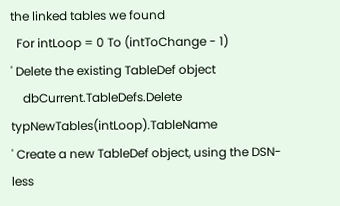the linked tables we found
  For intLoop = 0 To (intToChange - 1)
' Delete the existing TableDef object
    dbCurrent.TableDefs.Delete typNewTables(intLoop).TableName
' Create a new TableDef object, using the DSN-less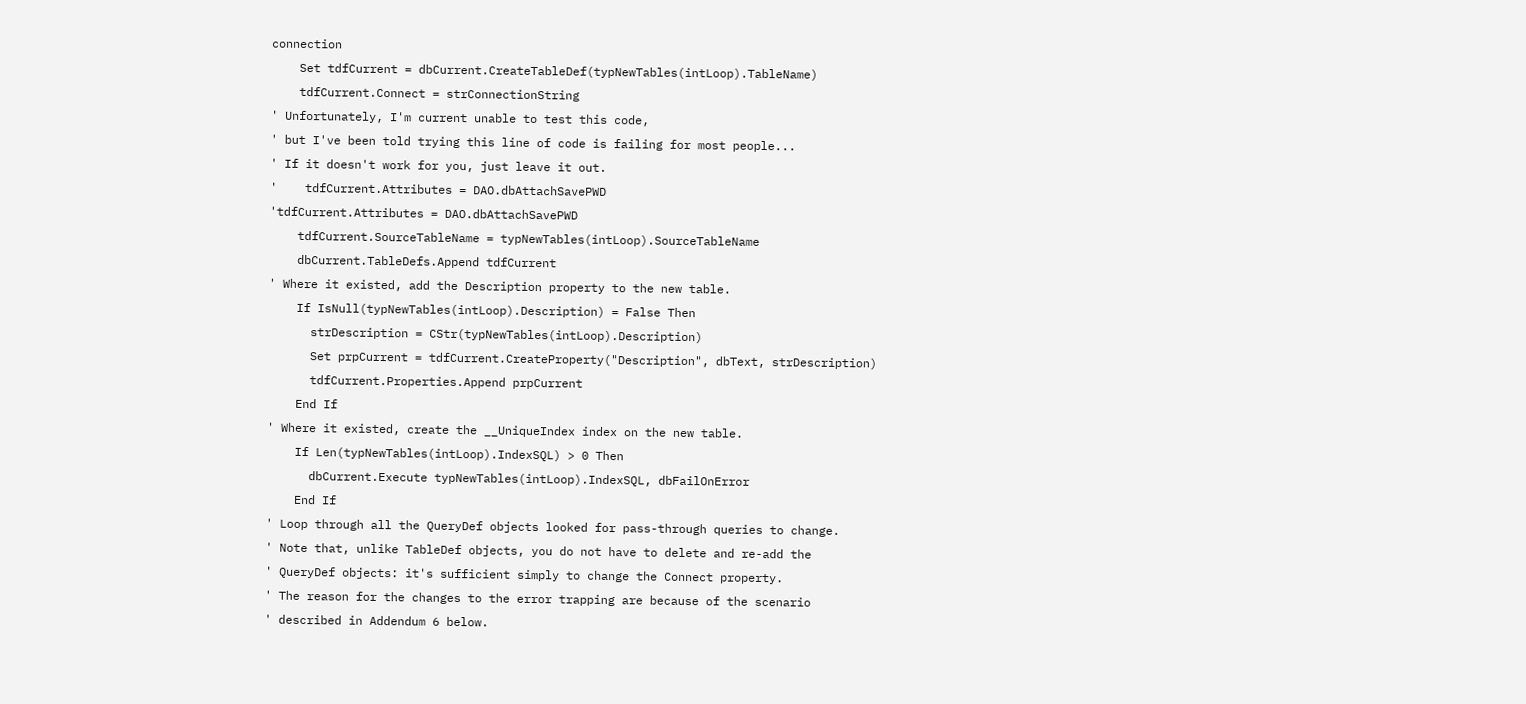connection
    Set tdfCurrent = dbCurrent.CreateTableDef(typNewTables(intLoop).TableName)
    tdfCurrent.Connect = strConnectionString
' Unfortunately, I'm current unable to test this code,
' but I've been told trying this line of code is failing for most people...
' If it doesn't work for you, just leave it out.
'    tdfCurrent.Attributes = DAO.dbAttachSavePWD
'tdfCurrent.Attributes = DAO.dbAttachSavePWD
    tdfCurrent.SourceTableName = typNewTables(intLoop).SourceTableName
    dbCurrent.TableDefs.Append tdfCurrent
' Where it existed, add the Description property to the new table.
    If IsNull(typNewTables(intLoop).Description) = False Then
      strDescription = CStr(typNewTables(intLoop).Description)
      Set prpCurrent = tdfCurrent.CreateProperty("Description", dbText, strDescription)
      tdfCurrent.Properties.Append prpCurrent
    End If
' Where it existed, create the __UniqueIndex index on the new table.
    If Len(typNewTables(intLoop).IndexSQL) > 0 Then
      dbCurrent.Execute typNewTables(intLoop).IndexSQL, dbFailOnError
    End If
' Loop through all the QueryDef objects looked for pass-through queries to change.
' Note that, unlike TableDef objects, you do not have to delete and re-add the
' QueryDef objects: it's sufficient simply to change the Connect property.
' The reason for the changes to the error trapping are because of the scenario
' described in Addendum 6 below.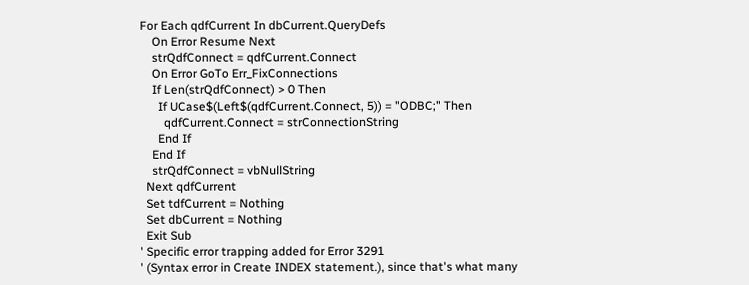For Each qdfCurrent In dbCurrent.QueryDefs
    On Error Resume Next
    strQdfConnect = qdfCurrent.Connect
    On Error GoTo Err_FixConnections
    If Len(strQdfConnect) > 0 Then
      If UCase$(Left$(qdfCurrent.Connect, 5)) = "ODBC;" Then
        qdfCurrent.Connect = strConnectionString
      End If
    End If
    strQdfConnect = vbNullString
  Next qdfCurrent
  Set tdfCurrent = Nothing
  Set dbCurrent = Nothing
  Exit Sub
' Specific error trapping added for Error 3291
' (Syntax error in Create INDEX statement.), since that's what many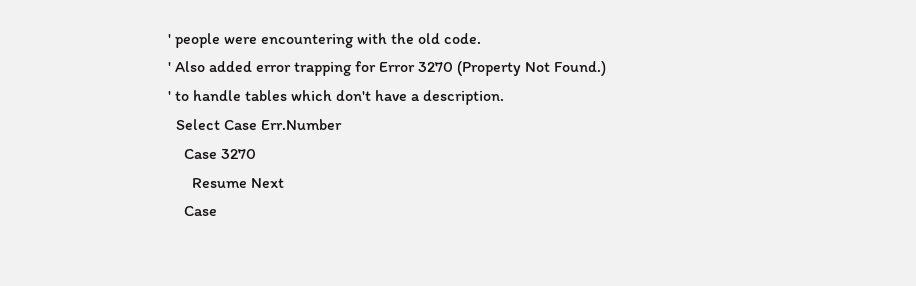' people were encountering with the old code.
' Also added error trapping for Error 3270 (Property Not Found.)
' to handle tables which don't have a description.
  Select Case Err.Number
    Case 3270
      Resume Next
    Case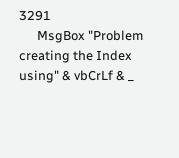3291
      MsgBox "Problem creating the Index using" & vbCrLf & _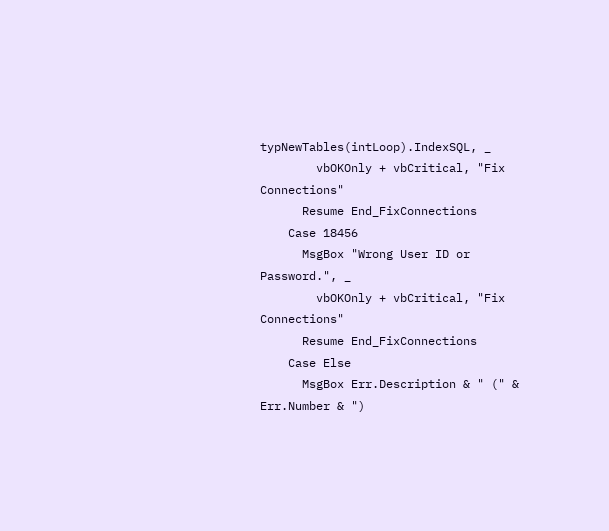typNewTables(intLoop).IndexSQL, _
        vbOKOnly + vbCritical, "Fix Connections"
      Resume End_FixConnections
    Case 18456
      MsgBox "Wrong User ID or Password.", _
        vbOKOnly + vbCritical, "Fix Connections"
      Resume End_FixConnections
    Case Else
      MsgBox Err.Description & " (" & Err.Number & ")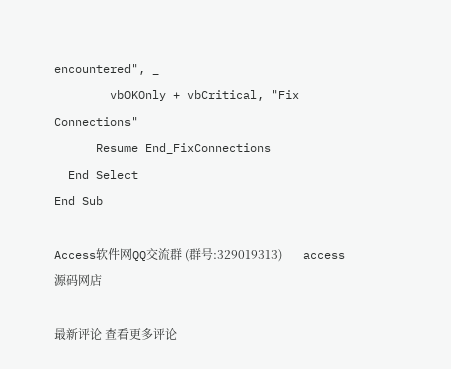encountered", _
        vbOKOnly + vbCritical, "Fix Connections"
      Resume End_FixConnections
  End Select
End Sub

Access软件网QQ交流群 (群号:329019313)       access源码网店

最新评论 查看更多评论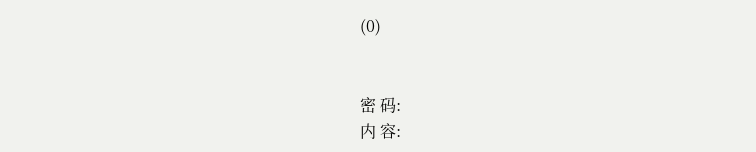(0)


密 码:
内 容: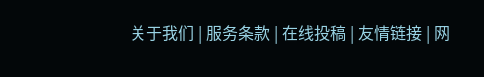关于我们 | 服务条款 | 在线投稿 | 友情链接 | 网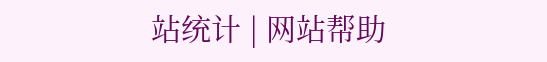站统计 | 网站帮助